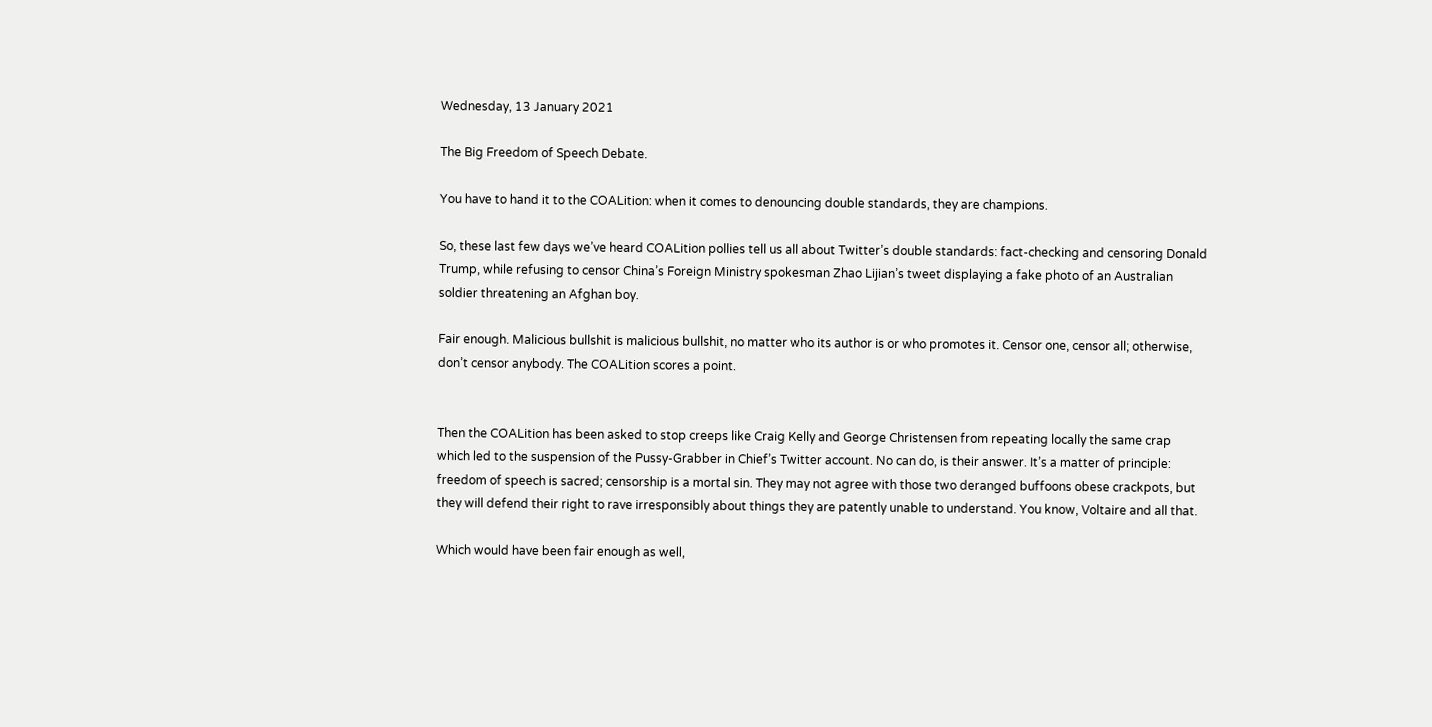Wednesday, 13 January 2021

The Big Freedom of Speech Debate.

You have to hand it to the COALition: when it comes to denouncing double standards, they are champions.

So, these last few days we’ve heard COALition pollies tell us all about Twitter’s double standards: fact-checking and censoring Donald Trump, while refusing to censor China’s Foreign Ministry spokesman Zhao Lijian’s tweet displaying a fake photo of an Australian soldier threatening an Afghan boy.

Fair enough. Malicious bullshit is malicious bullshit, no matter who its author is or who promotes it. Censor one, censor all; otherwise, don’t censor anybody. The COALition scores a point.


Then the COALition has been asked to stop creeps like Craig Kelly and George Christensen from repeating locally the same crap which led to the suspension of the Pussy-Grabber in Chief’s Twitter account. No can do, is their answer. It’s a matter of principle: freedom of speech is sacred; censorship is a mortal sin. They may not agree with those two deranged buffoons obese crackpots, but they will defend their right to rave irresponsibly about things they are patently unable to understand. You know, Voltaire and all that.

Which would have been fair enough as well,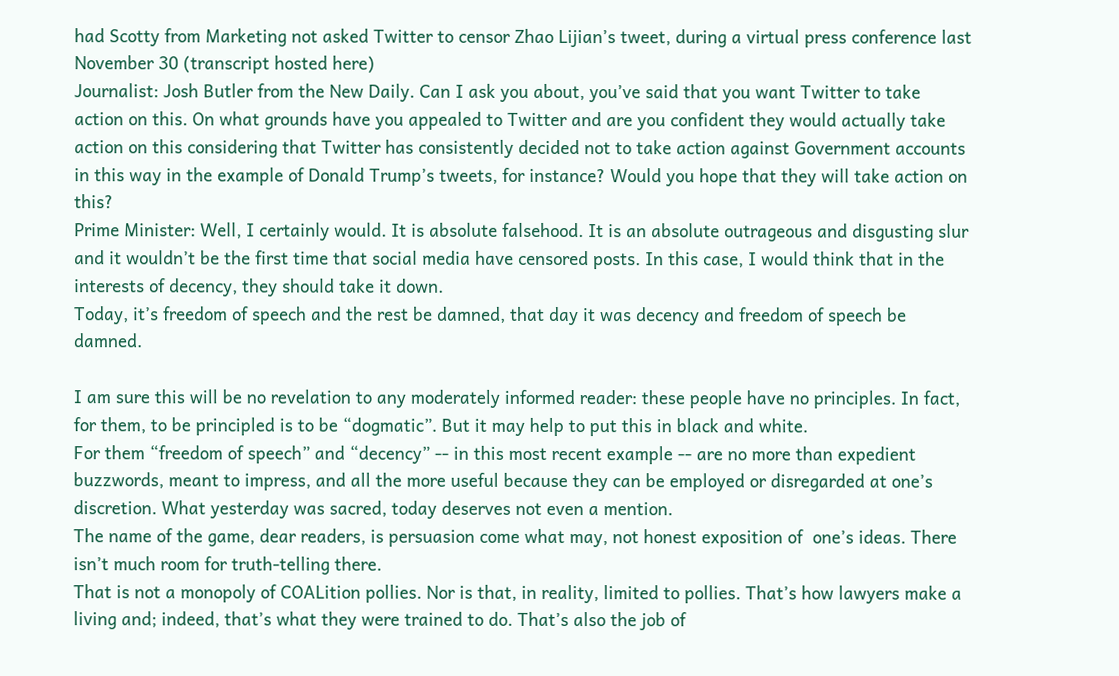had Scotty from Marketing not asked Twitter to censor Zhao Lijian’s tweet, during a virtual press conference last November 30 (transcript hosted here)
Journalist: Josh Butler from the New Daily. Can I ask you about, you’ve said that you want Twitter to take action on this. On what grounds have you appealed to Twitter and are you confident they would actually take action on this considering that Twitter has consistently decided not to take action against Government accounts in this way in the example of Donald Trump’s tweets, for instance? Would you hope that they will take action on this?
Prime Minister: Well, I certainly would. It is absolute falsehood. It is an absolute outrageous and disgusting slur and it wouldn’t be the first time that social media have censored posts. In this case, I would think that in the interests of decency, they should take it down.
Today, it’s freedom of speech and the rest be damned, that day it was decency and freedom of speech be damned.

I am sure this will be no revelation to any moderately informed reader: these people have no principles. In fact, for them, to be principled is to be “dogmatic”. But it may help to put this in black and white.
For them “freedom of speech” and “decency” -- in this most recent example -- are no more than expedient buzzwords, meant to impress, and all the more useful because they can be employed or disregarded at one’s discretion. What yesterday was sacred, today deserves not even a mention.
The name of the game, dear readers, is persuasion come what may, not honest exposition of  one’s ideas. There isn’t much room for truth-telling there.
That is not a monopoly of COALition pollies. Nor is that, in reality, limited to pollies. That’s how lawyers make a living and; indeed, that’s what they were trained to do. That’s also the job of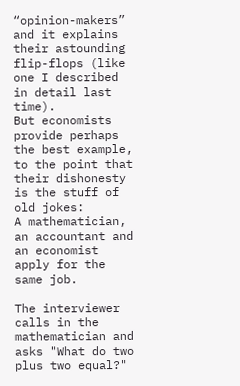“opinion-makers” and it explains their astounding flip-flops (like one I described in detail last time).
But economists provide perhaps the best example, to the point that their dishonesty is the stuff of old jokes:
A mathematician, an accountant and an economist apply for the same job.

The interviewer calls in the mathematician and asks "What do two plus two equal?"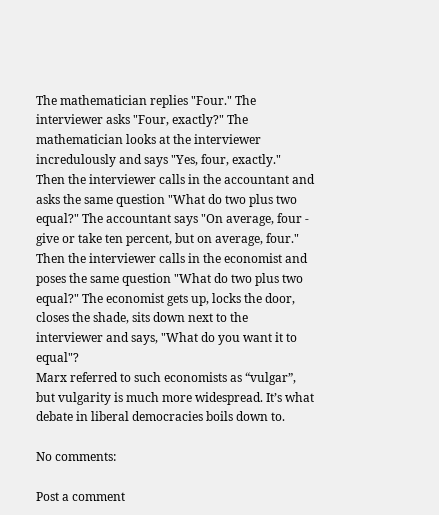The mathematician replies "Four." The interviewer asks "Four, exactly?" The mathematician looks at the interviewer incredulously and says "Yes, four, exactly."
Then the interviewer calls in the accountant and asks the same question "What do two plus two equal?" The accountant says "On average, four - give or take ten percent, but on average, four."
Then the interviewer calls in the economist and poses the same question "What do two plus two equal?" The economist gets up, locks the door, closes the shade, sits down next to the interviewer and says, "What do you want it to equal"?
Marx referred to such economists as “vulgar”, but vulgarity is much more widespread. It’s what debate in liberal democracies boils down to.

No comments:

Post a comment